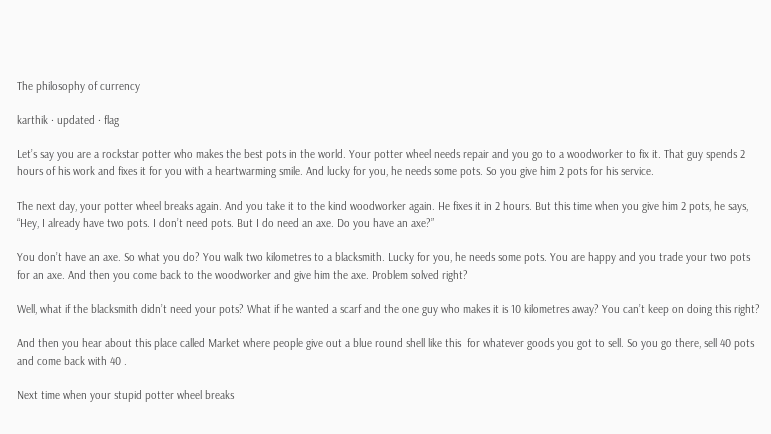The philosophy of currency

karthik · updated · flag

Let’s say you are a rockstar potter who makes the best pots in the world. Your potter wheel needs repair and you go to a woodworker to fix it. That guy spends 2 hours of his work and fixes it for you with a heartwarming smile. And lucky for you, he needs some pots. So you give him 2 pots for his service.

The next day, your potter wheel breaks again. And you take it to the kind woodworker again. He fixes it in 2 hours. But this time when you give him 2 pots, he says, “Hey, I already have two pots. I don’t need pots. But I do need an axe. Do you have an axe?”

You don’t have an axe. So what you do? You walk two kilometres to a blacksmith. Lucky for you, he needs some pots. You are happy and you trade your two pots for an axe. And then you come back to the woodworker and give him the axe. Problem solved right?

Well, what if the blacksmith didn’t need your pots? What if he wanted a scarf and the one guy who makes it is 10 kilometres away? You can’t keep on doing this right?

And then you hear about this place called Market where people give out a blue round shell like this  for whatever goods you got to sell. So you go there, sell 40 pots and come back with 40 .

Next time when your stupid potter wheel breaks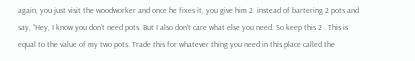again, you just visit the woodworker and once he fixes it, you give him 2  instead of bartering 2 pots and say, “Hey, I know you don’t need pots. But I also don’t care what else you need. So keep this 2 . This is equal to the value of my two pots. Trade this for whatever thing you need in this place called the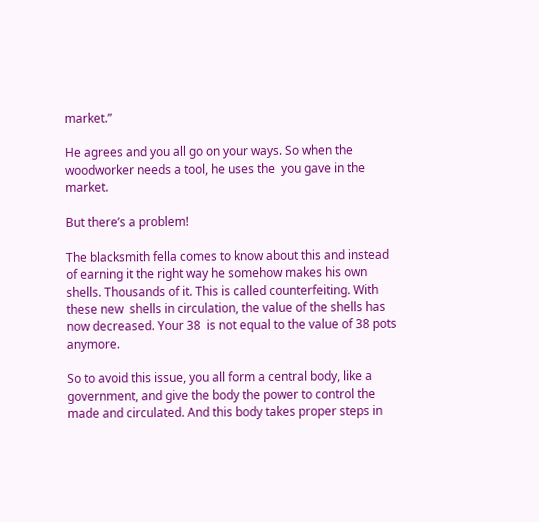market.”

He agrees and you all go on your ways. So when the woodworker needs a tool, he uses the  you gave in the market.

But there’s a problem!

The blacksmith fella comes to know about this and instead of earning it the right way he somehow makes his own  shells. Thousands of it. This is called counterfeiting. With these new  shells in circulation, the value of the shells has now decreased. Your 38  is not equal to the value of 38 pots anymore.

So to avoid this issue, you all form a central body, like a government, and give the body the power to control the  made and circulated. And this body takes proper steps in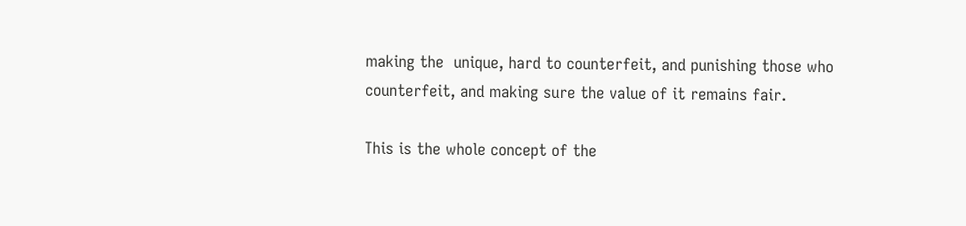making the  unique, hard to counterfeit, and punishing those who counterfeit, and making sure the value of it remains fair.

This is the whole concept of the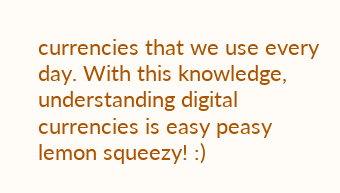currencies that we use every day. With this knowledge, understanding digital currencies is easy peasy lemon squeezy! :)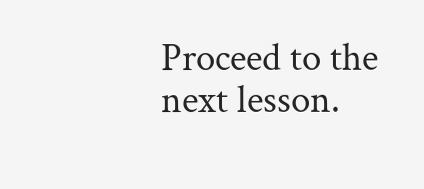Proceed to the next lesson.